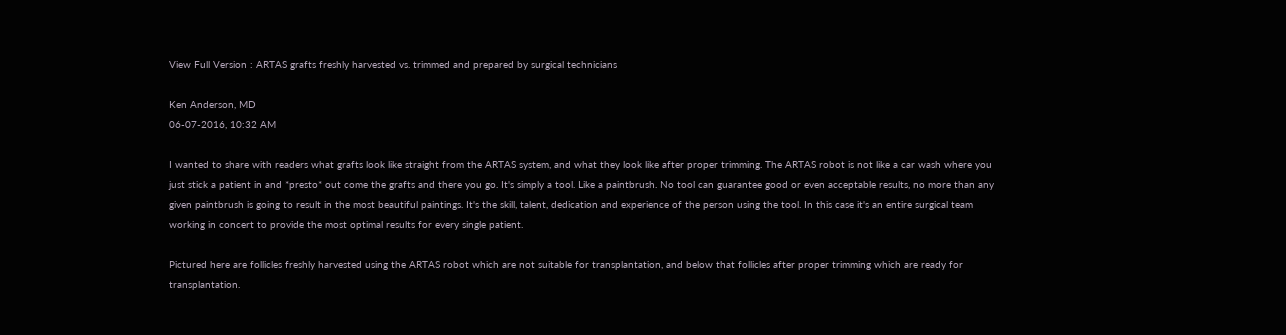View Full Version : ARTAS grafts freshly harvested vs. trimmed and prepared by surgical technicians

Ken Anderson, MD
06-07-2016, 10:32 AM

I wanted to share with readers what grafts look like straight from the ARTAS system, and what they look like after proper trimming. The ARTAS robot is not like a car wash where you just stick a patient in and *presto* out come the grafts and there you go. It's simply a tool. Like a paintbrush. No tool can guarantee good or even acceptable results, no more than any given paintbrush is going to result in the most beautiful paintings. It's the skill, talent, dedication and experience of the person using the tool. In this case it's an entire surgical team working in concert to provide the most optimal results for every single patient.

Pictured here are follicles freshly harvested using the ARTAS robot which are not suitable for transplantation, and below that follicles after proper trimming which are ready for transplantation.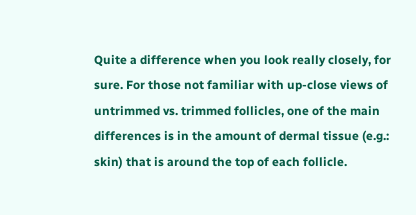Quite a difference when you look really closely, for sure. For those not familiar with up-close views of untrimmed vs. trimmed follicles, one of the main differences is in the amount of dermal tissue (e.g.: skin) that is around the top of each follicle.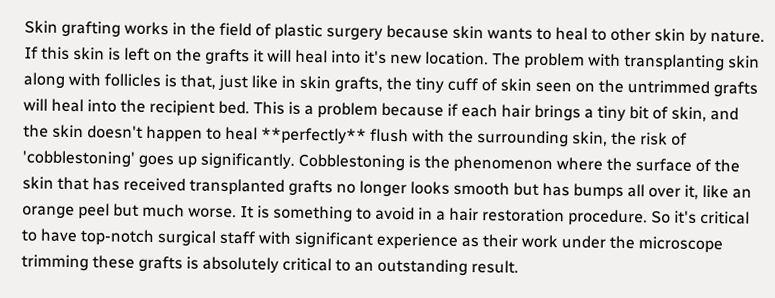Skin grafting works in the field of plastic surgery because skin wants to heal to other skin by nature. If this skin is left on the grafts it will heal into it's new location. The problem with transplanting skin along with follicles is that, just like in skin grafts, the tiny cuff of skin seen on the untrimmed grafts will heal into the recipient bed. This is a problem because if each hair brings a tiny bit of skin, and the skin doesn't happen to heal **perfectly** flush with the surrounding skin, the risk of 'cobblestoning' goes up significantly. Cobblestoning is the phenomenon where the surface of the skin that has received transplanted grafts no longer looks smooth but has bumps all over it, like an orange peel but much worse. It is something to avoid in a hair restoration procedure. So it's critical to have top-notch surgical staff with significant experience as their work under the microscope trimming these grafts is absolutely critical to an outstanding result.